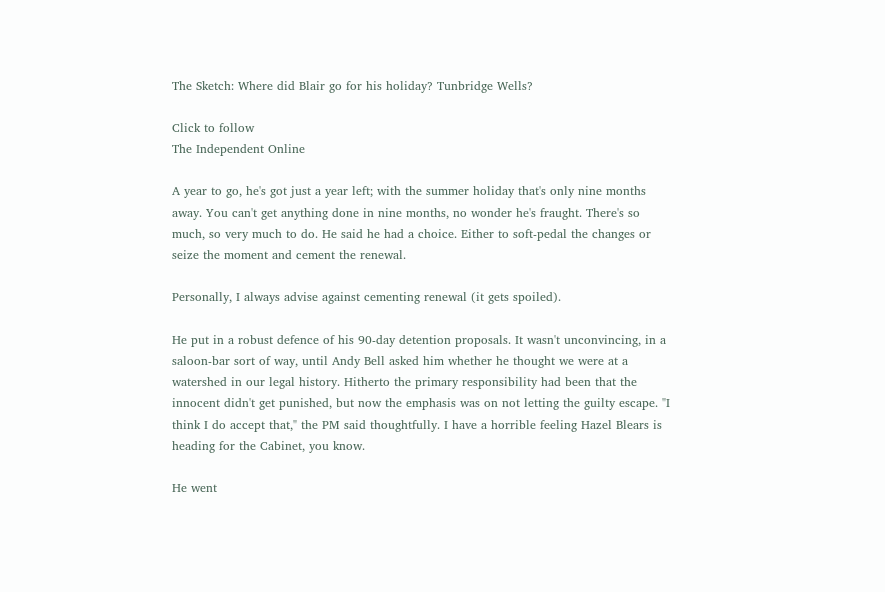The Sketch: Where did Blair go for his holiday? Tunbridge Wells?

Click to follow
The Independent Online

A year to go, he's got just a year left; with the summer holiday that's only nine months away. You can't get anything done in nine months, no wonder he's fraught. There's so much, so very much to do. He said he had a choice. Either to soft-pedal the changes or seize the moment and cement the renewal.

Personally, I always advise against cementing renewal (it gets spoiled).

He put in a robust defence of his 90-day detention proposals. It wasn't unconvincing, in a saloon-bar sort of way, until Andy Bell asked him whether he thought we were at a watershed in our legal history. Hitherto the primary responsibility had been that the innocent didn't get punished, but now the emphasis was on not letting the guilty escape. "I think I do accept that," the PM said thoughtfully. I have a horrible feeling Hazel Blears is heading for the Cabinet, you know.

He went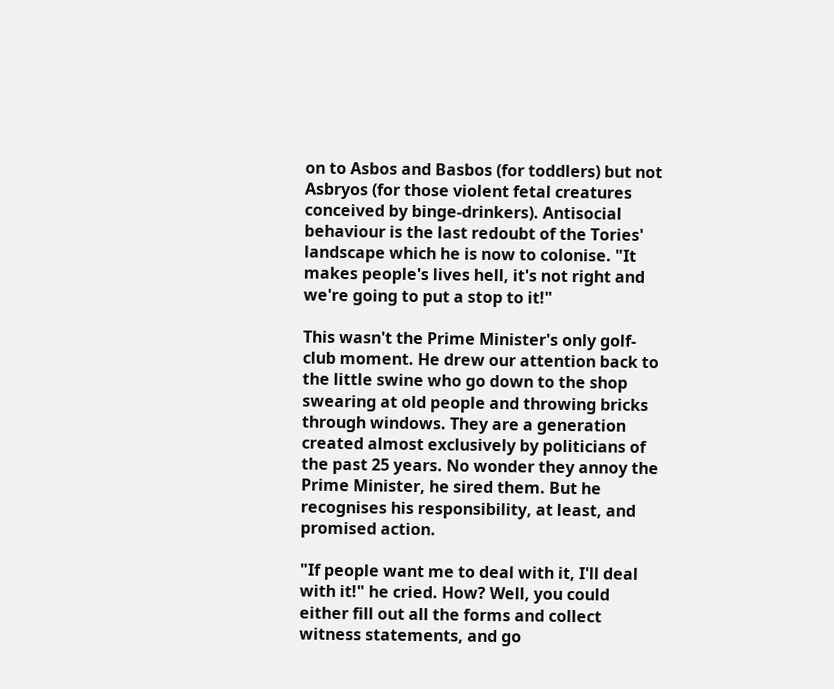on to Asbos and Basbos (for toddlers) but not Asbryos (for those violent fetal creatures conceived by binge-drinkers). Antisocial behaviour is the last redoubt of the Tories' landscape which he is now to colonise. "It makes people's lives hell, it's not right and we're going to put a stop to it!"

This wasn't the Prime Minister's only golf-club moment. He drew our attention back to the little swine who go down to the shop swearing at old people and throwing bricks through windows. They are a generation created almost exclusively by politicians of the past 25 years. No wonder they annoy the Prime Minister, he sired them. But he recognises his responsibility, at least, and promised action.

"If people want me to deal with it, I'll deal with it!" he cried. How? Well, you could either fill out all the forms and collect witness statements, and go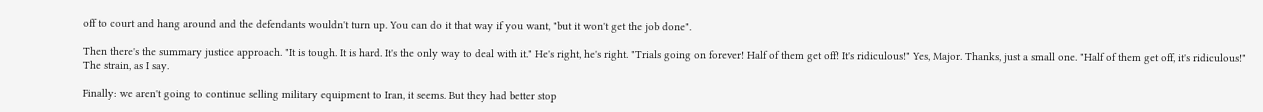off to court and hang around and the defendants wouldn't turn up. You can do it that way if you want, "but it won't get the job done".

Then there's the summary justice approach. "It is tough. It is hard. It's the only way to deal with it." He's right, he's right. "Trials going on forever! Half of them get off! It's ridiculous!" Yes, Major. Thanks, just a small one. "Half of them get off, it's ridiculous!" The strain, as I say.

Finally: we aren't going to continue selling military equipment to Iran, it seems. But they had better stop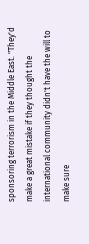sponsoring terrorism in the Middle East. "They'd make a great mistake if they thought the international community didn't have the will to make sure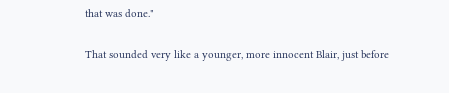that was done."

That sounded very like a younger, more innocent Blair, just before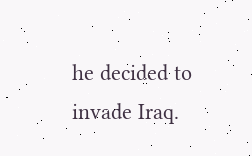he decided to invade Iraq.